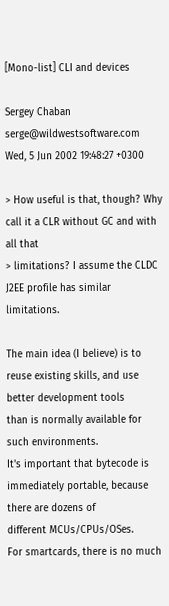[Mono-list] CLI and devices

Sergey Chaban serge@wildwestsoftware.com
Wed, 5 Jun 2002 19:48:27 +0300

> How useful is that, though? Why call it a CLR without GC and with all that
> limitations? I assume the CLDC J2EE profile has similar limitations.

The main idea (I believe) is to reuse existing skills, and use better development tools
than is normally available for such environments.
It's important that bytecode is immediately portable, because there are dozens of
different MCUs/CPUs/OSes.
For smartcards, there is no much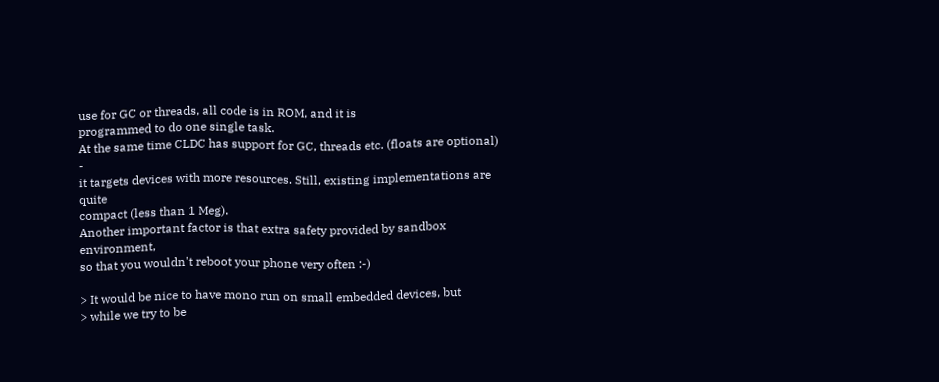use for GC or threads, all code is in ROM, and it is
programmed to do one single task.
At the same time CLDC has support for GC, threads etc. (floats are optional) -
it targets devices with more resources. Still, existing implementations are quite
compact (less than 1 Meg).
Another important factor is that extra safety provided by sandbox environment,
so that you wouldn't reboot your phone very often :-)

> It would be nice to have mono run on small embedded devices, but
> while we try to be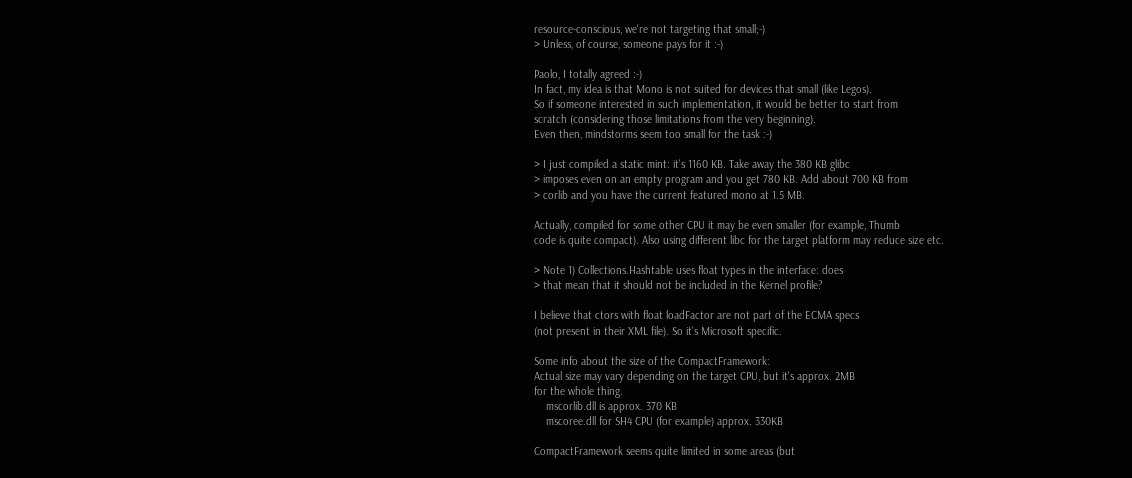resource-conscious, we're not targeting that small;-)
> Unless, of course, someone pays for it :-)

Paolo, I totally agreed :-)
In fact, my idea is that Mono is not suited for devices that small (like Legos).
So if someone interested in such implementation, it would be better to start from
scratch (considering those limitations from the very beginning).
Even then, mindstorms seem too small for the task :-)

> I just compiled a static mint: it's 1160 KB. Take away the 380 KB glibc
> imposes even on an empty program and you get 780 KB. Add about 700 KB from
> corlib and you have the current featured mono at 1.5 MB.

Actually, compiled for some other CPU it may be even smaller (for example, Thumb
code is quite compact). Also using different libc for the target platform may reduce size etc.

> Note 1) Collections.Hashtable uses float types in the interface: does
> that mean that it should not be included in the Kernel profile?

I believe that ctors with float loadFactor are not part of the ECMA specs
(not present in their XML file). So it's Microsoft specific.

Some info about the size of the CompactFramework:
Actual size may vary depending on the target CPU, but it's approx. 2MB
for the whole thing.
    mscorlib.dll is approx. 370 KB
    mscoree.dll for SH4 CPU (for example) approx. 330KB

CompactFramework seems quite limited in some areas (but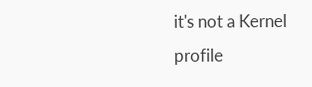it's not a Kernel
profile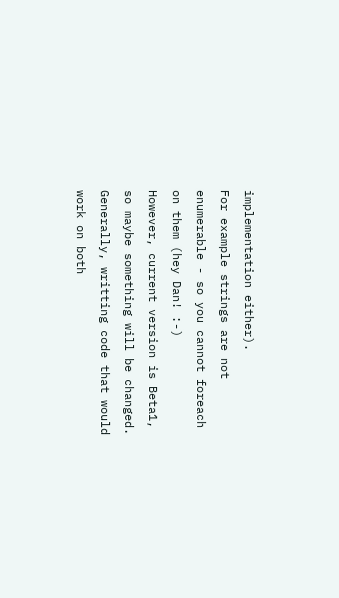implementation either).
For example strings are not enumerable - so you cannot foreach on them (hey Dan! :-)
However, current version is Beta1, so maybe something will be changed.
Generally, writting code that would work on both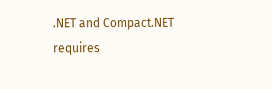.NET and Compact.NET
requires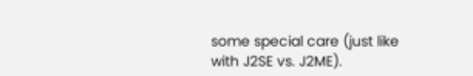some special care (just like with J2SE vs. J2ME).